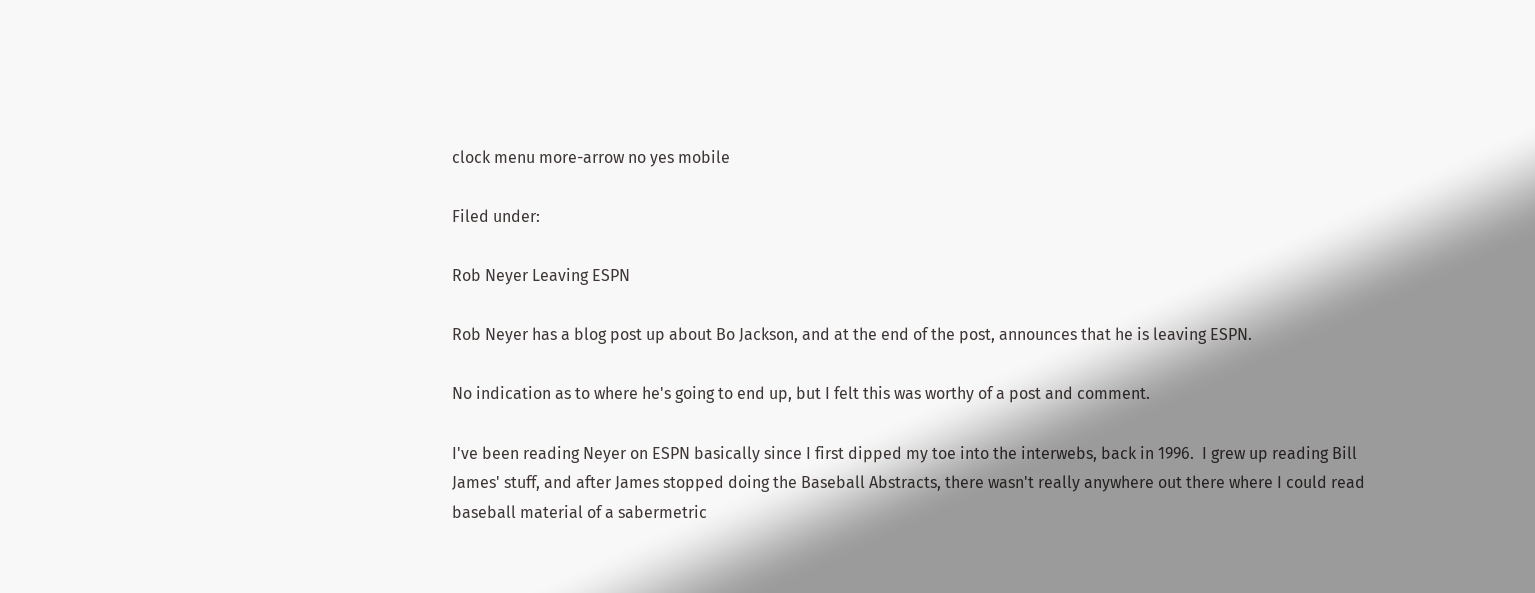clock menu more-arrow no yes mobile

Filed under:

Rob Neyer Leaving ESPN

Rob Neyer has a blog post up about Bo Jackson, and at the end of the post, announces that he is leaving ESPN.

No indication as to where he's going to end up, but I felt this was worthy of a post and comment.

I've been reading Neyer on ESPN basically since I first dipped my toe into the interwebs, back in 1996.  I grew up reading Bill James' stuff, and after James stopped doing the Baseball Abstracts, there wasn't really anywhere out there where I could read baseball material of a sabermetric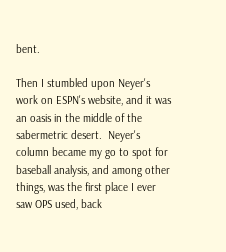bent.

Then I stumbled upon Neyer's work on ESPN's website, and it was an oasis in the middle of the sabermetric desert.  Neyer's column became my go to spot for baseball analysis, and among other things, was the first place I ever saw OPS used, back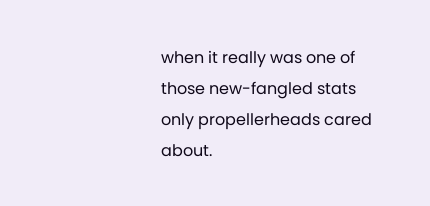when it really was one of those new-fangled stats only propellerheads cared about.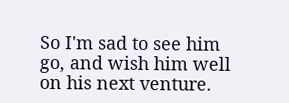So I'm sad to see him go, and wish him well on his next venture.